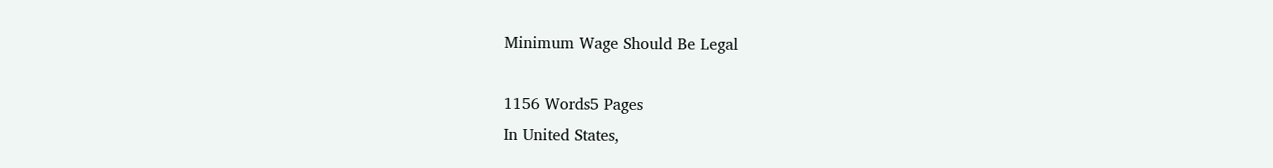Minimum Wage Should Be Legal

1156 Words5 Pages
In United States,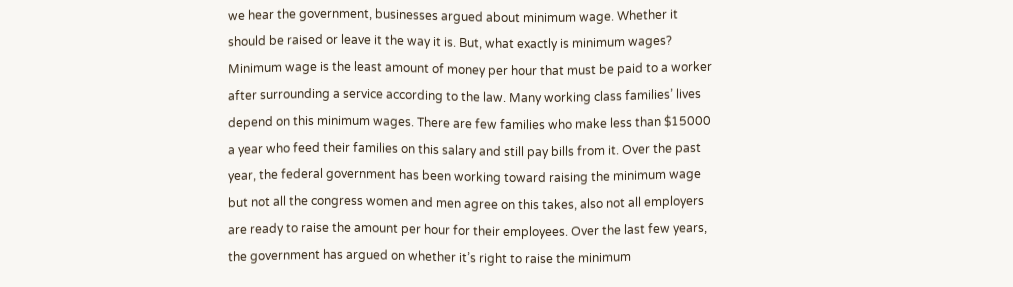we hear the government, businesses argued about minimum wage. Whether it should be raised or leave it the way it is. But, what exactly is minimum wages? Minimum wage is the least amount of money per hour that must be paid to a worker after surrounding a service according to the law. Many working class families’ lives depend on this minimum wages. There are few families who make less than $15000 a year who feed their families on this salary and still pay bills from it. Over the past year, the federal government has been working toward raising the minimum wage but not all the congress women and men agree on this takes, also not all employers are ready to raise the amount per hour for their employees. Over the last few years, the government has argued on whether it’s right to raise the minimum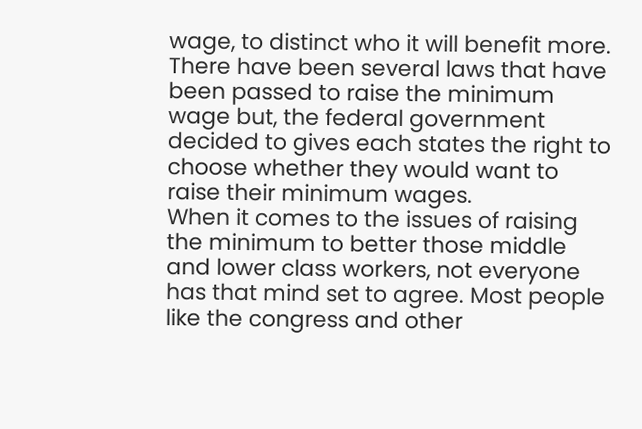wage, to distinct who it will benefit more. There have been several laws that have been passed to raise the minimum wage but, the federal government decided to gives each states the right to choose whether they would want to raise their minimum wages.
When it comes to the issues of raising the minimum to better those middle and lower class workers, not everyone has that mind set to agree. Most people like the congress and other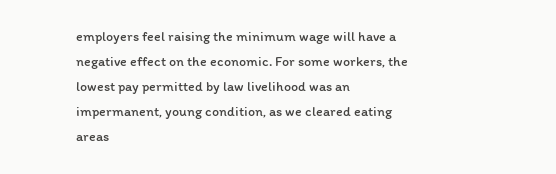employers feel raising the minimum wage will have a negative effect on the economic. For some workers, the lowest pay permitted by law livelihood was an impermanent, young condition, as we cleared eating areas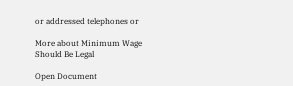or addressed telephones or

More about Minimum Wage Should Be Legal

Open Document